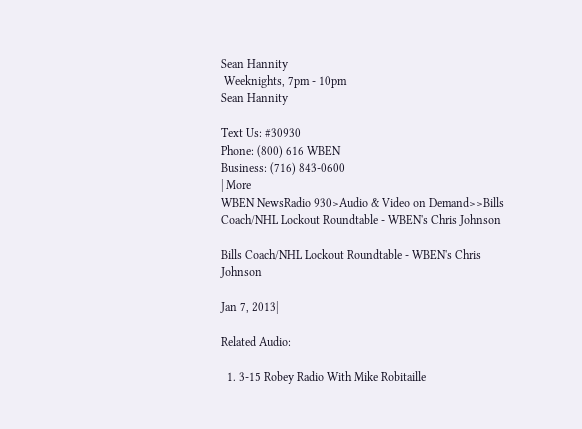Sean Hannity
 Weeknights, 7pm - 10pm
Sean Hannity

Text Us: #30930
Phone: (800) 616 WBEN
Business: (716) 843-0600
| More
WBEN NewsRadio 930>Audio & Video on Demand>>Bills Coach/NHL Lockout Roundtable - WBEN's Chris Johnson

Bills Coach/NHL Lockout Roundtable - WBEN's Chris Johnson

Jan 7, 2013|

Related Audio:

  1. 3-15 Robey Radio With Mike Robitaille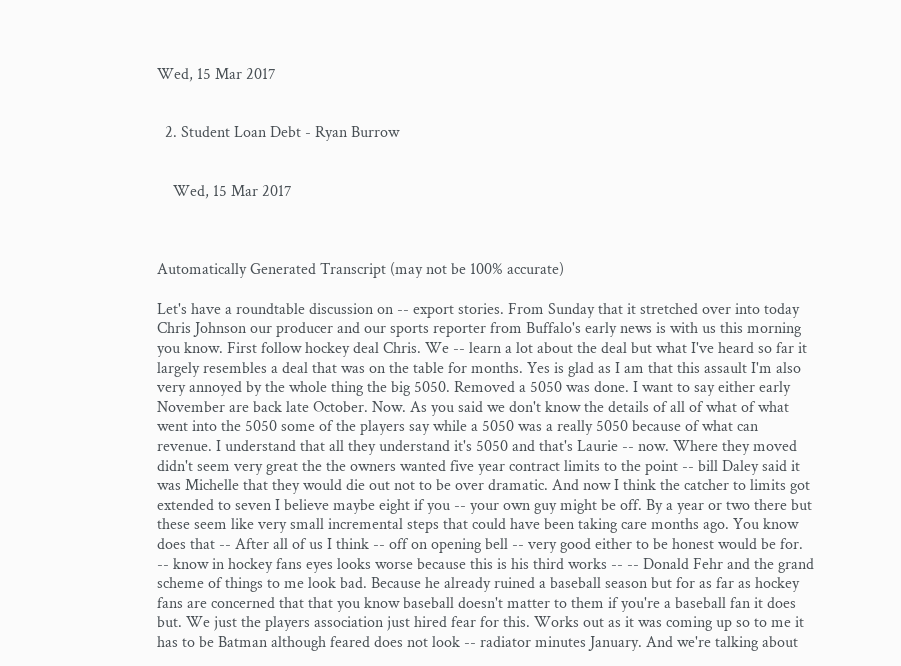Wed, 15 Mar 2017


  2. Student Loan Debt - Ryan Burrow


    Wed, 15 Mar 2017



Automatically Generated Transcript (may not be 100% accurate)

Let's have a roundtable discussion on -- export stories. From Sunday that it stretched over into today Chris Johnson our producer and our sports reporter from Buffalo's early news is with us this morning you know. First follow hockey deal Chris. We -- learn a lot about the deal but what I've heard so far it largely resembles a deal that was on the table for months. Yes is glad as I am that this assault I'm also very annoyed by the whole thing the big 5050. Removed a 5050 was done. I want to say either early November are back late October. Now. As you said we don't know the details of all of what of what went into the 5050 some of the players say while a 5050 was a really 5050 because of what can revenue. I understand that all they understand it's 5050 and that's Laurie -- now. Where they moved didn't seem very great the the owners wanted five year contract limits to the point -- bill Daley said it was Michelle that they would die out not to be over dramatic. And now I think the catcher to limits got extended to seven I believe maybe eight if you -- your own guy might be off. By a year or two there but these seem like very small incremental steps that could have been taking care months ago. You know does that -- After all of us I think -- off on opening bell -- very good either to be honest would be for. -- know in hockey fans eyes looks worse because this is his third works -- -- Donald Fehr and the grand scheme of things to me look bad. Because he already ruined a baseball season but for as far as hockey fans are concerned that that you know baseball doesn't matter to them if you're a baseball fan it does but. We just the players association just hired fear for this. Works out as it was coming up so to me it has to be Batman although feared does not look -- radiator minutes January. And we're talking about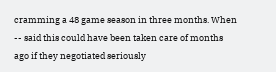cramming a 48 game season in three months. When -- said this could have been taken care of months ago if they negotiated seriously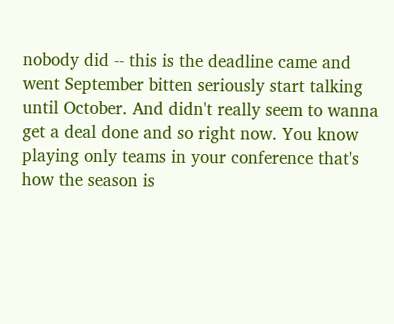nobody did -- this is the deadline came and went September bitten seriously start talking until October. And didn't really seem to wanna get a deal done and so right now. You know playing only teams in your conference that's how the season is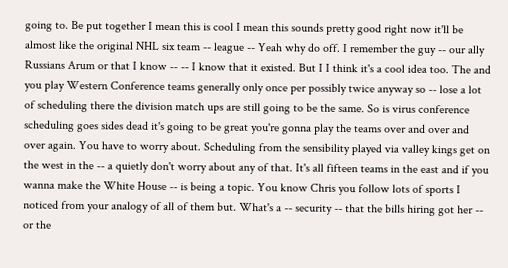going to. Be put together I mean this is cool I mean this sounds pretty good right now it'll be almost like the original NHL six team -- league -- Yeah why do off. I remember the guy -- our ally Russians Arum or that I know -- -- I know that it existed. But I I think it's a cool idea too. The and you play Western Conference teams generally only once per possibly twice anyway so -- lose a lot of scheduling there the division match ups are still going to be the same. So is virus conference scheduling goes sides dead it's going to be great you're gonna play the teams over and over and over again. You have to worry about. Scheduling from the sensibility played via valley kings get on the west in the -- a quietly don't worry about any of that. It's all fifteen teams in the east and if you wanna make the White House -- is being a topic. You know Chris you follow lots of sports I noticed from your analogy of all of them but. What's a -- security -- that the bills hiring got her -- or the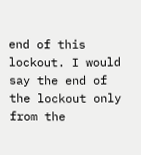end of this lockout. I would say the end of the lockout only from the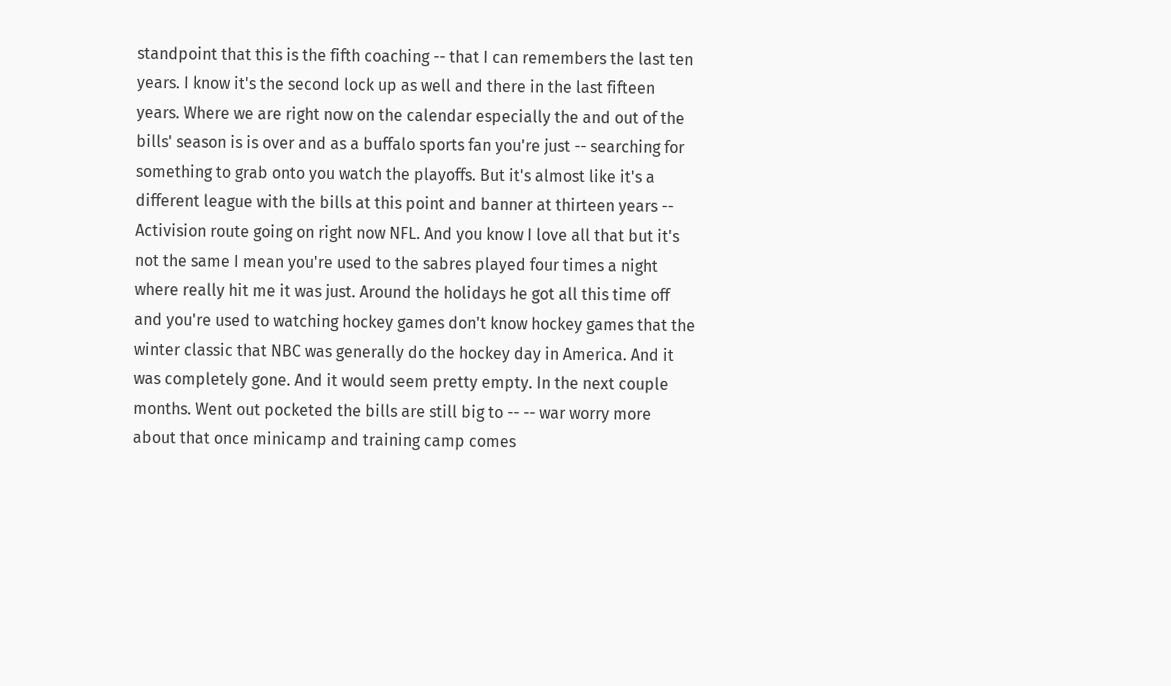standpoint that this is the fifth coaching -- that I can remembers the last ten years. I know it's the second lock up as well and there in the last fifteen years. Where we are right now on the calendar especially the and out of the bills' season is is over and as a buffalo sports fan you're just -- searching for something to grab onto you watch the playoffs. But it's almost like it's a different league with the bills at this point and banner at thirteen years -- Activision route going on right now NFL. And you know I love all that but it's not the same I mean you're used to the sabres played four times a night where really hit me it was just. Around the holidays he got all this time off and you're used to watching hockey games don't know hockey games that the winter classic that NBC was generally do the hockey day in America. And it was completely gone. And it would seem pretty empty. In the next couple months. Went out pocketed the bills are still big to -- -- war worry more about that once minicamp and training camp comes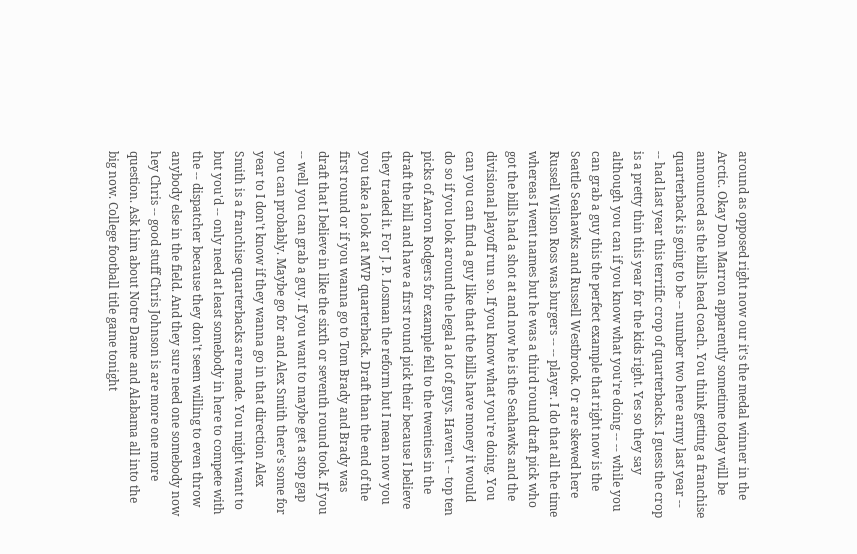around as opposed right now our it's the medal winner in the Arctic. Okay Don Marron apparently sometime today will be announced as the bills head coach. You think getting a franchise quarterback is going to be -- number two here army last year -- -- had last year this terrific crop of quarterbacks. I guess the crop is a pretty thin this year for the kids right. Yes so they say although you can if you know what you're doing -- -- while you can grab a guy this the perfect example that right now is the Seattle Seahawks and Russell Westbrook. Or are skewed here Russell Wilson Ross was burgers -- -- player. I do that all the time whereas I went names but he was a third round draft pick who got the bills had a shot at and now he is the Seahawks and the divisional playoff run so. If you know what you're doing. You can you can find a guy like that the bills have money it would do so if you look around the legal a lot of guys. Haven't -- top ten picks of Aaron Rodgers for example fell to the twenties in the draft the bill and have a first round pick their because I believe they traded it. For J. P. Losman the reform but I mean now you you take a look at MVP quarterback. Draft than the end of the first round or if you wanna go to Tom Brady and Brady was draft that I believe in like the sixth or seventh round took. If you -- well you can grab a guy. If you want to maybe get a stop gap you can probably. Maybe go for and Alex Smith there's some for year to I don't know if they wanna go in that direction Alex Smith is a franchise quarterbacks are made. You might want to but you'd -- only need at least somebody in here to compete with the -- dispatcher because they don't seem willing to even throw anybody else in the field. And they sure need one somebody now hey Chris -- good stuff Chris Johnson is are more one more question. Ask him about Notre Dame and Alabama all into the big now. College football title game tonight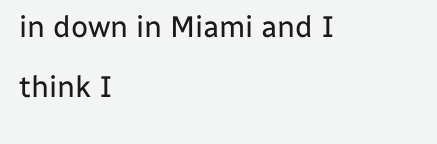in down in Miami and I think I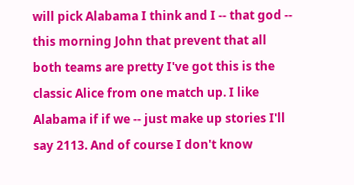will pick Alabama I think and I -- that god -- this morning John that prevent that all both teams are pretty I've got this is the classic Alice from one match up. I like Alabama if if we -- just make up stories I'll say 2113. And of course I don't know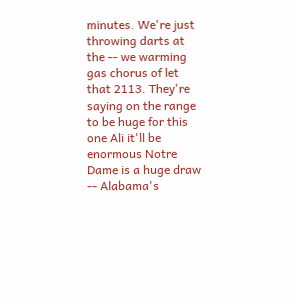minutes. We're just throwing darts at the -- we warming gas chorus of let that 2113. They're saying on the range to be huge for this one Ali it'll be enormous Notre Dame is a huge draw -- Alabama's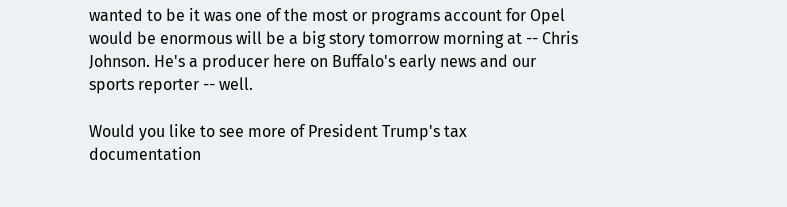wanted to be it was one of the most or programs account for Opel would be enormous will be a big story tomorrow morning at -- Chris Johnson. He's a producer here on Buffalo's early news and our sports reporter -- well.

Would you like to see more of President Trump's tax documentation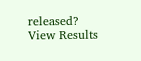released?
View Results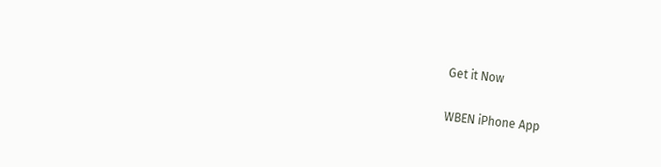Get it Now

WBEN iPhone App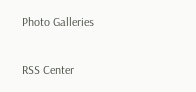Photo Galleries

RSS Center